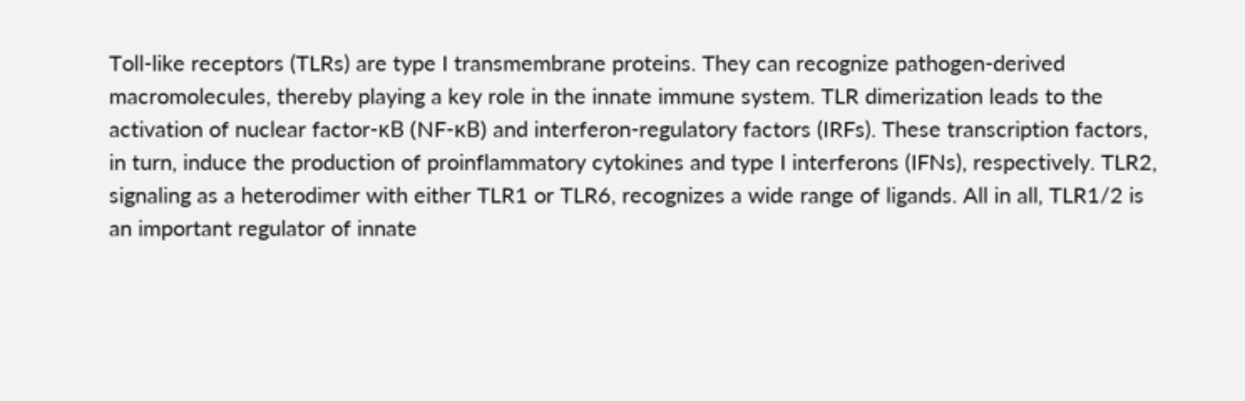Toll-like receptors (TLRs) are type I transmembrane proteins. They can recognize pathogen-derived macromolecules, thereby playing a key role in the innate immune system. TLR dimerization leads to the activation of nuclear factor-κB (NF-κB) and interferon-regulatory factors (IRFs). These transcription factors, in turn, induce the production of proinflammatory cytokines and type I interferons (IFNs), respectively. TLR2, signaling as a heterodimer with either TLR1 or TLR6, recognizes a wide range of ligands. All in all, TLR1/2 is an important regulator of innate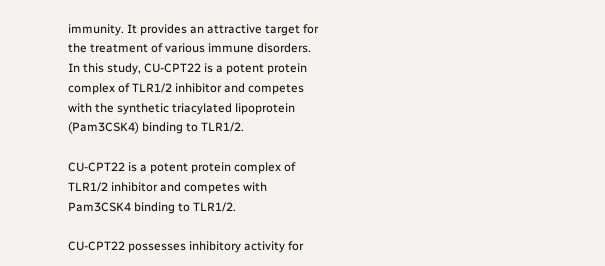immunity. It provides an attractive target for the treatment of various immune disorders. In this study, CU-CPT22 is a potent protein complex of TLR1/2 inhibitor and competes with the synthetic triacylated lipoprotein (Pam3CSK4) binding to TLR1/2.

CU-CPT22 is a potent protein complex of TLR1/2 inhibitor and competes with Pam3CSK4 binding to TLR1/2.

CU-CPT22 possesses inhibitory activity for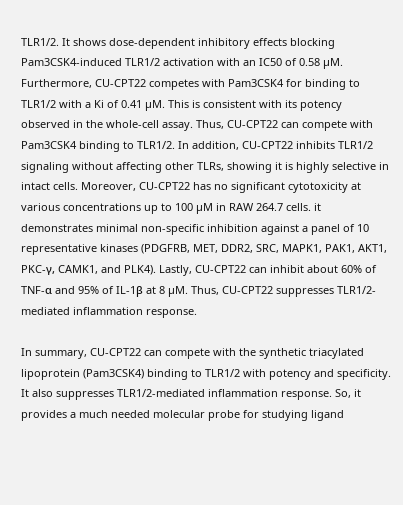TLR1/2. It shows dose-dependent inhibitory effects blocking Pam3CSK4-induced TLR1/2 activation with an IC50 of 0.58 µM. Furthermore, CU-CPT22 competes with Pam3CSK4 for binding to TLR1/2 with a Ki of 0.41 µM. This is consistent with its potency observed in the whole-cell assay. Thus, CU-CPT22 can compete with Pam3CSK4 binding to TLR1/2. In addition, CU-CPT22 inhibits TLR1/2 signaling without affecting other TLRs, showing it is highly selective in intact cells. Moreover, CU-CPT22 has no significant cytotoxicity at various concentrations up to 100 µM in RAW 264.7 cells. it demonstrates minimal non-specific inhibition against a panel of 10 representative kinases (PDGFRB, MET, DDR2, SRC, MAPK1, PAK1, AKT1, PKC-γ, CAMK1, and PLK4). Lastly, CU-CPT22 can inhibit about 60% of TNF-α and 95% of IL-1β at 8 µM. Thus, CU-CPT22 suppresses TLR1/2-mediated inflammation response.

In summary, CU-CPT22 can compete with the synthetic triacylated lipoprotein (Pam3CSK4) binding to TLR1/2 with potency and specificity.  It also suppresses TLR1/2-mediated inflammation response. So, it provides a much needed molecular probe for studying ligand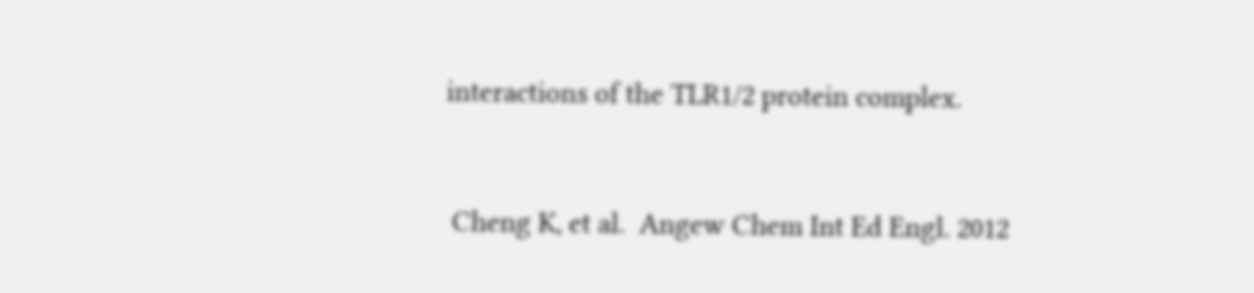interactions of the TLR1/2 protein complex.


 Cheng K, et al.  Angew Chem Int Ed Engl. 2012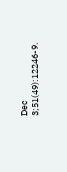Dec 3;51(49):12246-9.